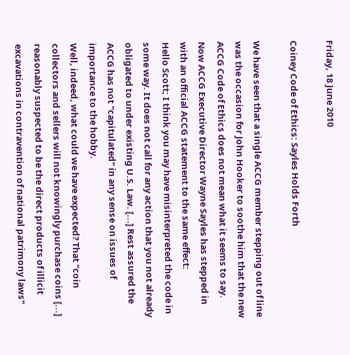Friday, 18 June 2010

Coiney Code of Ethics: Sayles Holds Forth

We have seen that a single ACCG member stepping out of line was the occasion for John Hooker to soothe him that the new ACCG Code of Ethics does not mean what it seems to say. Now ACCG Executive Director Wayne Sayles has stepped in with an official ACCG statement to the same effect:
Hello Scott; I think you may have misinterpreted the code in some way. It does not call for any action that you not already obligated to under existing U.S. Law. [...] Rest assured the ACCG has not "capitulated" in any sense on issues of importance to the hobby.
Well, indeed, what could we have expected? That "coin collectors and sellers will not knowingly purchase coins [...] reasonably suspected to be the direct products of illicit excavations in contravention of national patrimony laws"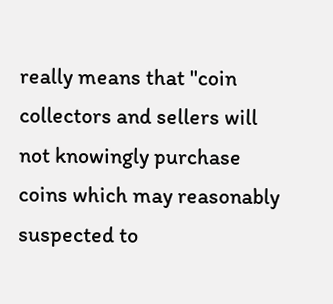really means that "coin collectors and sellers will not knowingly purchase coins which may reasonably suspected to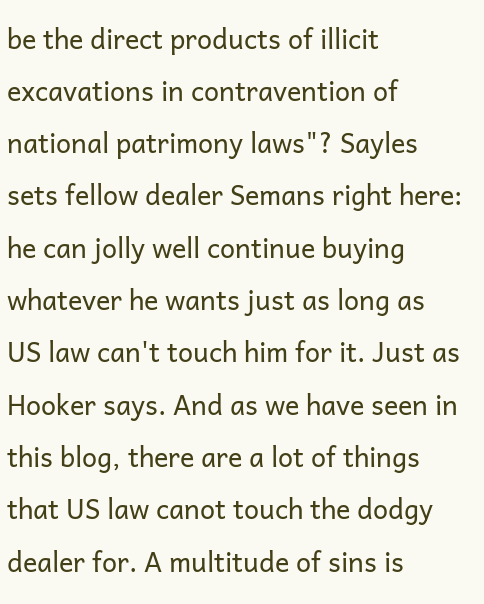be the direct products of illicit excavations in contravention of national patrimony laws"? Sayles sets fellow dealer Semans right here: he can jolly well continue buying whatever he wants just as long as US law can't touch him for it. Just as Hooker says. And as we have seen in this blog, there are a lot of things that US law canot touch the dodgy dealer for. A multitude of sins is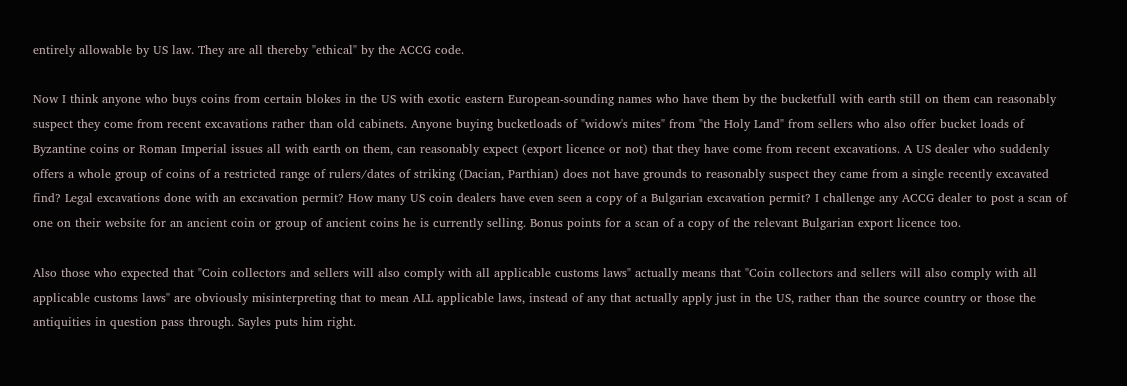entirely allowable by US law. They are all thereby "ethical" by the ACCG code.

Now I think anyone who buys coins from certain blokes in the US with exotic eastern European-sounding names who have them by the bucketfull with earth still on them can reasonably suspect they come from recent excavations rather than old cabinets. Anyone buying bucketloads of "widow's mites" from "the Holy Land" from sellers who also offer bucket loads of Byzantine coins or Roman Imperial issues all with earth on them, can reasonably expect (export licence or not) that they have come from recent excavations. A US dealer who suddenly offers a whole group of coins of a restricted range of rulers/dates of striking (Dacian, Parthian) does not have grounds to reasonably suspect they came from a single recently excavated find? Legal excavations done with an excavation permit? How many US coin dealers have even seen a copy of a Bulgarian excavation permit? I challenge any ACCG dealer to post a scan of one on their website for an ancient coin or group of ancient coins he is currently selling. Bonus points for a scan of a copy of the relevant Bulgarian export licence too.

Also those who expected that "Coin collectors and sellers will also comply with all applicable customs laws" actually means that "Coin collectors and sellers will also comply with all applicable customs laws" are obviously misinterpreting that to mean ALL applicable laws, instead of any that actually apply just in the US, rather than the source country or those the antiquities in question pass through. Sayles puts him right.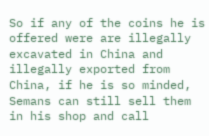So if any of the coins he is offered were are illegally excavated in China and illegally exported from China, if he is so minded, Semans can still sell them in his shop and call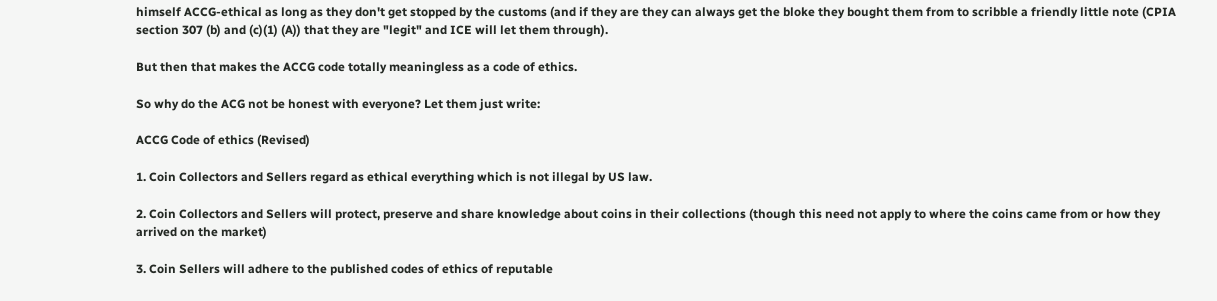himself ACCG-ethical as long as they don't get stopped by the customs (and if they are they can always get the bloke they bought them from to scribble a friendly little note (CPIA section 307 (b) and (c)(1) (A)) that they are "legit" and ICE will let them through).

But then that makes the ACCG code totally meaningless as a code of ethics.

So why do the ACG not be honest with everyone? Let them just write:

ACCG Code of ethics (Revised)

1. Coin Collectors and Sellers regard as ethical everything which is not illegal by US law.

2. Coin Collectors and Sellers will protect, preserve and share knowledge about coins in their collections (though this need not apply to where the coins came from or how they arrived on the market)

3. Coin Sellers will adhere to the published codes of ethics of reputable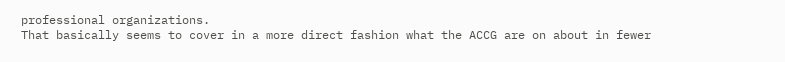professional organizations.
That basically seems to cover in a more direct fashion what the ACCG are on about in fewer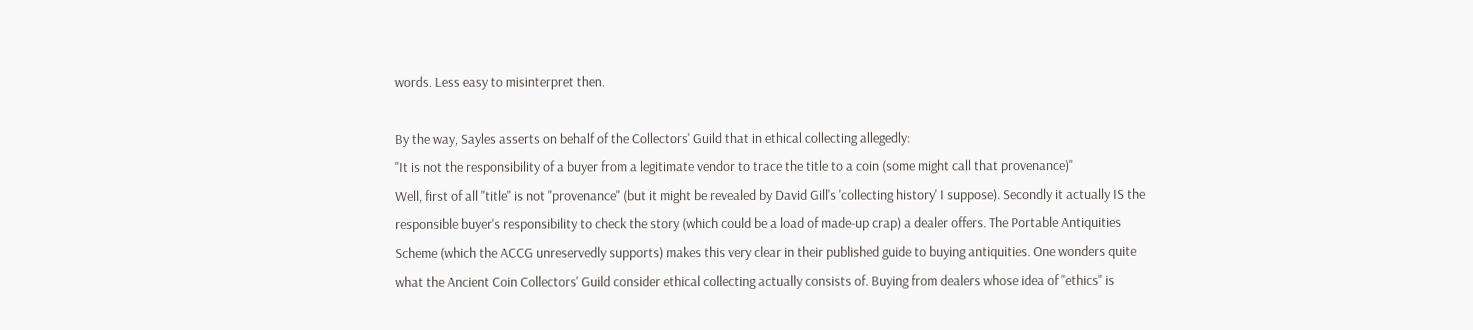words. Less easy to misinterpret then.

By the way, Sayles asserts on behalf of the Collectors' Guild that in ethical collecting allegedly:
"It is not the responsibility of a buyer from a legitimate vendor to trace the title to a coin (some might call that provenance)"
Well, first of all "title" is not "provenance" (but it might be revealed by David Gill's 'collecting history' I suppose). Secondly it actually IS the responsible buyer's responsibility to check the story (which could be a load of made-up crap) a dealer offers. The Portable Antiquities Scheme (which the ACCG unreservedly supports) makes this very clear in their published guide to buying antiquities. One wonders quite what the Ancient Coin Collectors' Guild consider ethical collecting actually consists of. Buying from dealers whose idea of "ethics" is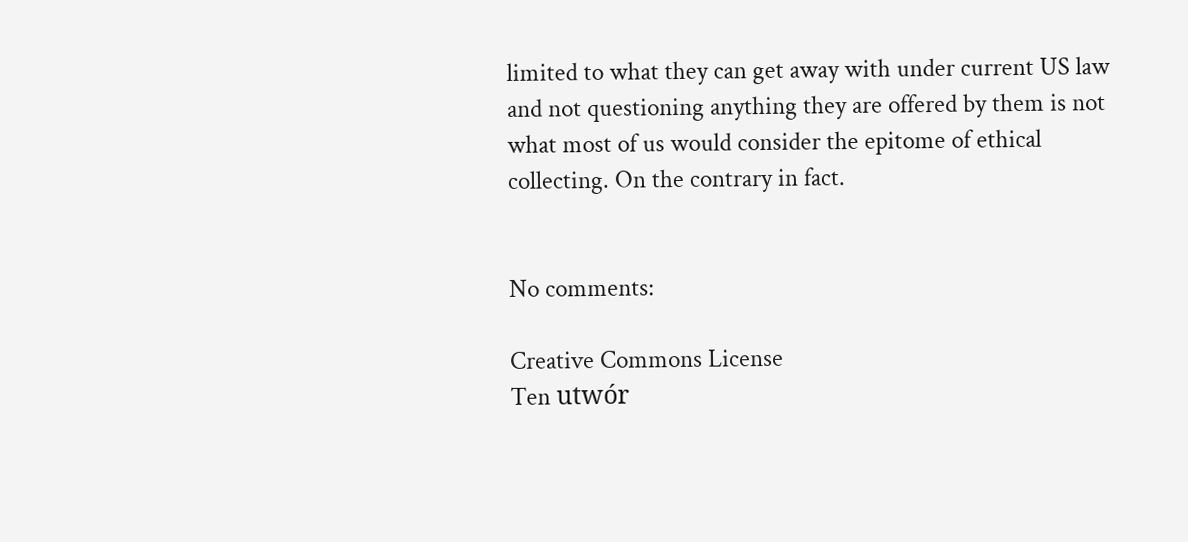limited to what they can get away with under current US law and not questioning anything they are offered by them is not what most of us would consider the epitome of ethical collecting. On the contrary in fact.


No comments:

Creative Commons License
Ten utwór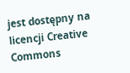jest dostępny na licencji Creative Commons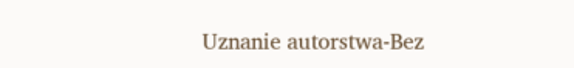Uznanie autorstwa-Bez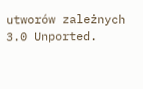utworów zależnych 3.0 Unported.